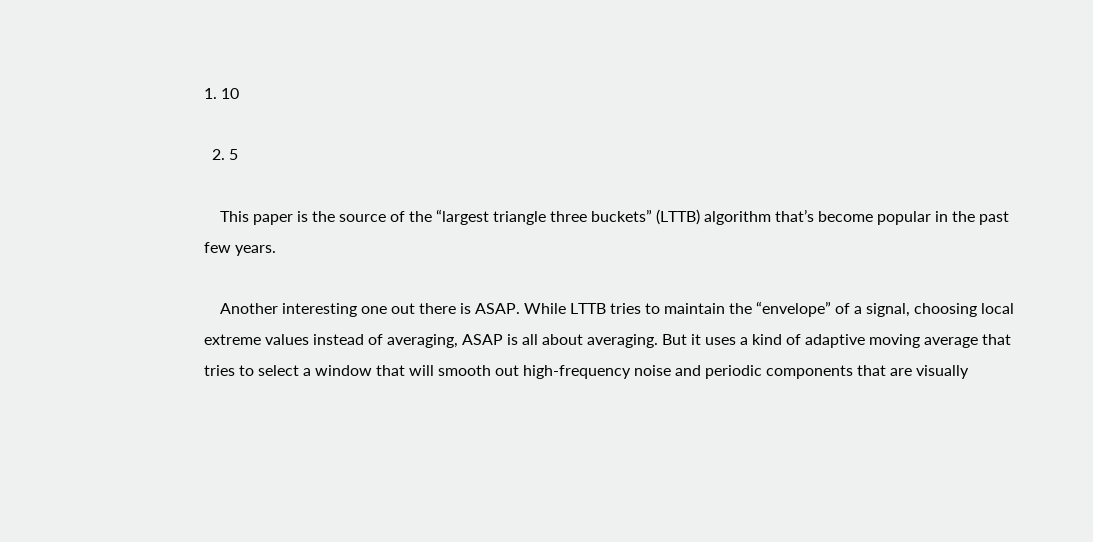1. 10

  2. 5

    This paper is the source of the “largest triangle three buckets” (LTTB) algorithm that’s become popular in the past few years.

    Another interesting one out there is ASAP. While LTTB tries to maintain the “envelope” of a signal, choosing local extreme values instead of averaging, ASAP is all about averaging. But it uses a kind of adaptive moving average that tries to select a window that will smooth out high-frequency noise and periodic components that are visually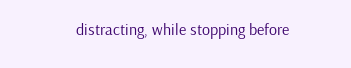distracting, while stopping before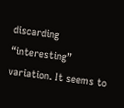discarding “interesting” variation. It seems to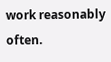work reasonably often.